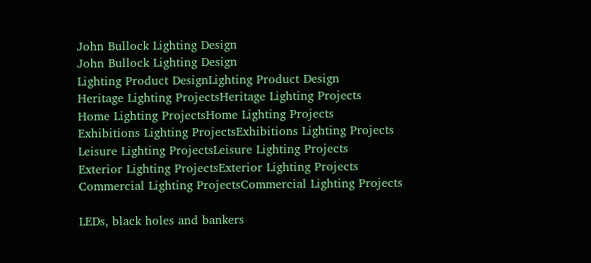John Bullock Lighting Design
John Bullock Lighting Design
Lighting Product DesignLighting Product Design
Heritage Lighting ProjectsHeritage Lighting Projects
Home Lighting ProjectsHome Lighting Projects
Exhibitions Lighting ProjectsExhibitions Lighting Projects
Leisure Lighting ProjectsLeisure Lighting Projects
Exterior Lighting ProjectsExterior Lighting Projects
Commercial Lighting ProjectsCommercial Lighting Projects

LEDs, black holes and bankers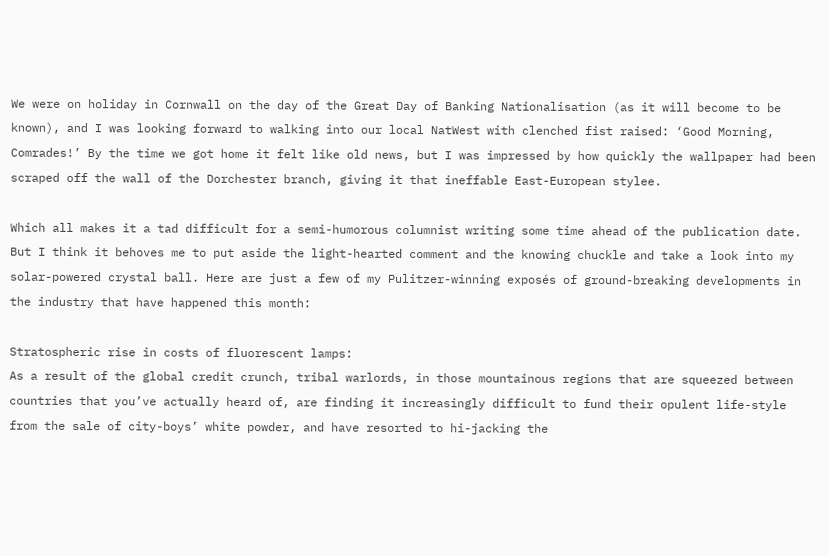We were on holiday in Cornwall on the day of the Great Day of Banking Nationalisation (as it will become to be known), and I was looking forward to walking into our local NatWest with clenched fist raised: ‘Good Morning, Comrades!’ By the time we got home it felt like old news, but I was impressed by how quickly the wallpaper had been scraped off the wall of the Dorchester branch, giving it that ineffable East-European stylee.

Which all makes it a tad difficult for a semi-humorous columnist writing some time ahead of the publication date. But I think it behoves me to put aside the light-hearted comment and the knowing chuckle and take a look into my solar-powered crystal ball. Here are just a few of my Pulitzer-winning exposés of ground-breaking developments in the industry that have happened this month:

Stratospheric rise in costs of fluorescent lamps:
As a result of the global credit crunch, tribal warlords, in those mountainous regions that are squeezed between countries that you’ve actually heard of, are finding it increasingly difficult to fund their opulent life-style from the sale of city-boys’ white powder, and have resorted to hi-jacking the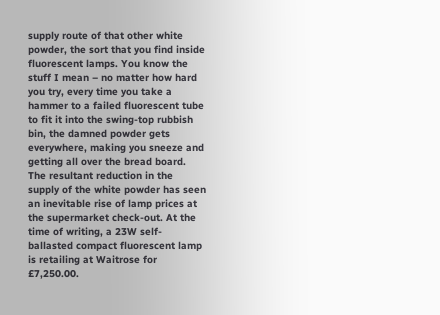supply route of that other white powder, the sort that you find inside fluorescent lamps. You know the stuff I mean – no matter how hard you try, every time you take a hammer to a failed fluorescent tube to fit it into the swing-top rubbish bin, the damned powder gets everywhere, making you sneeze and getting all over the bread board.
The resultant reduction in the supply of the white powder has seen an inevitable rise of lamp prices at the supermarket check-out. At the time of writing, a 23W self-ballasted compact fluorescent lamp is retailing at Waitrose for £7,250.00.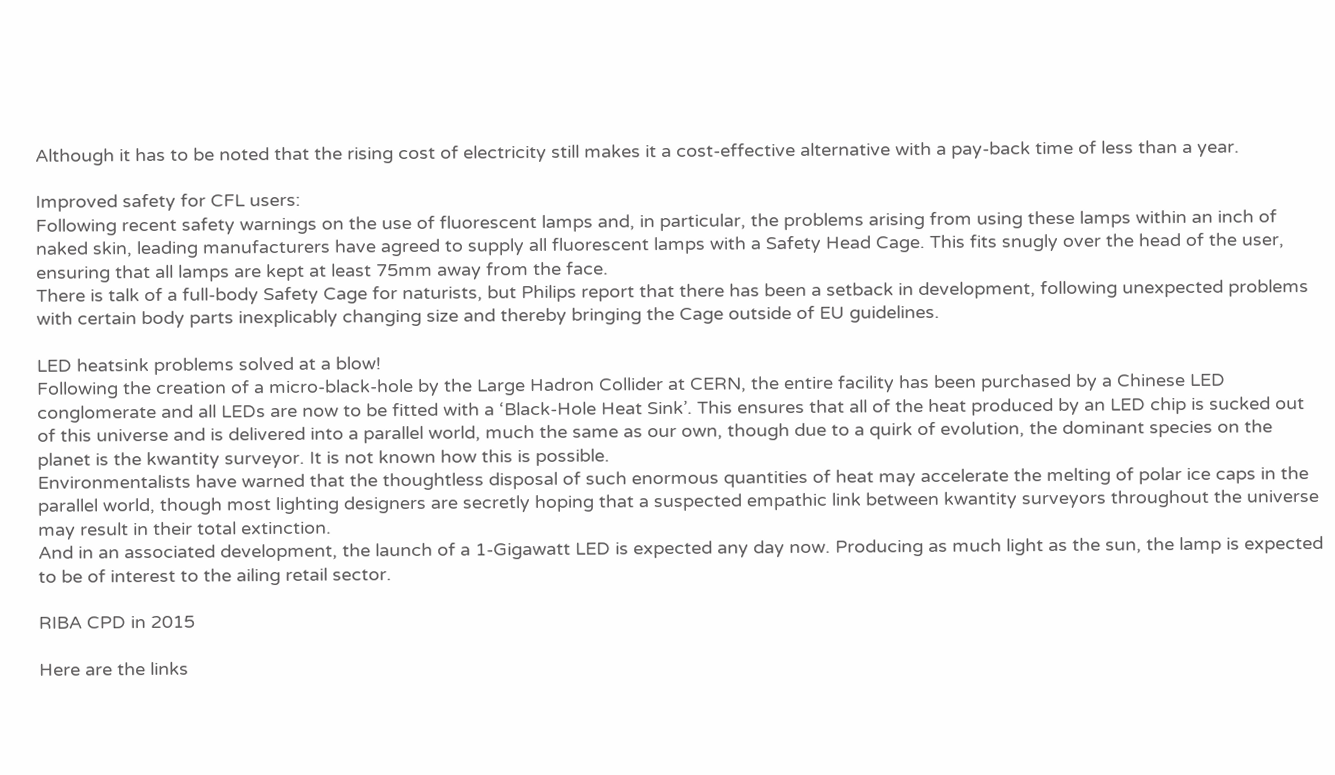Although it has to be noted that the rising cost of electricity still makes it a cost-effective alternative with a pay-back time of less than a year.

Improved safety for CFL users:
Following recent safety warnings on the use of fluorescent lamps and, in particular, the problems arising from using these lamps within an inch of naked skin, leading manufacturers have agreed to supply all fluorescent lamps with a Safety Head Cage. This fits snugly over the head of the user, ensuring that all lamps are kept at least 75mm away from the face.
There is talk of a full-body Safety Cage for naturists, but Philips report that there has been a setback in development, following unexpected problems with certain body parts inexplicably changing size and thereby bringing the Cage outside of EU guidelines.

LED heatsink problems solved at a blow!
Following the creation of a micro-black-hole by the Large Hadron Collider at CERN, the entire facility has been purchased by a Chinese LED conglomerate and all LEDs are now to be fitted with a ‘Black-Hole Heat Sink’. This ensures that all of the heat produced by an LED chip is sucked out of this universe and is delivered into a parallel world, much the same as our own, though due to a quirk of evolution, the dominant species on the planet is the kwantity surveyor. It is not known how this is possible.
Environmentalists have warned that the thoughtless disposal of such enormous quantities of heat may accelerate the melting of polar ice caps in the parallel world, though most lighting designers are secretly hoping that a suspected empathic link between kwantity surveyors throughout the universe may result in their total extinction.
And in an associated development, the launch of a 1-Gigawatt LED is expected any day now. Producing as much light as the sun, the lamp is expected to be of interest to the ailing retail sector.

RIBA CPD in 2015

Here are the links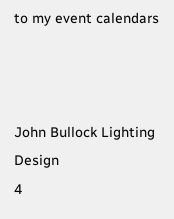to my event calendars



John Bullock Lighting Design
4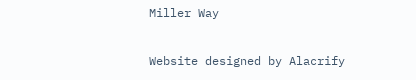Miller Way

Website designed by Alacrify